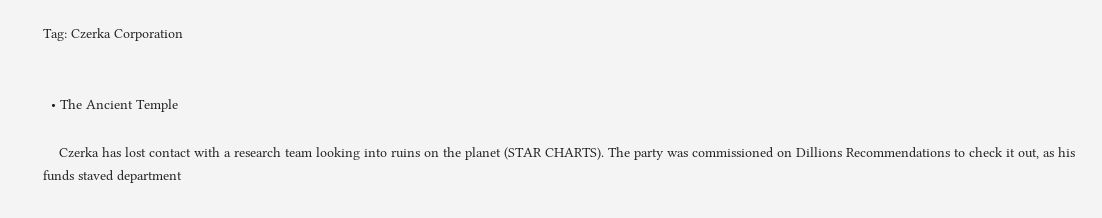Tag: Czerka Corporation


  • The Ancient Temple

    Czerka has lost contact with a research team looking into ruins on the planet (STAR CHARTS). The party was commissioned on Dillions Recommendations to check it out, as his funds staved department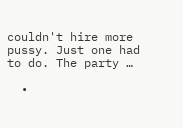couldn't hire more pussy. Just one had to do. The party …

  •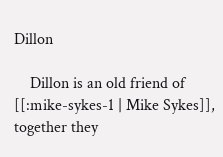Dillon

    Dillon is an old friend of [[:mike-sykes-1 | Mike Sykes]], together they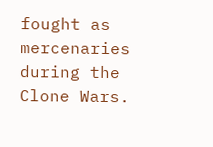fought as mercenaries during the Clone Wars.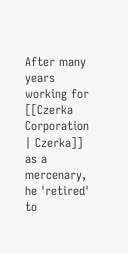After many years working for [[Czerka Corporation | Czerka]] as a mercenary, he 'retired' to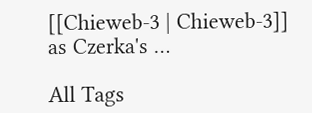[[Chieweb-3 | Chieweb-3]] as Czerka's …

All Tags